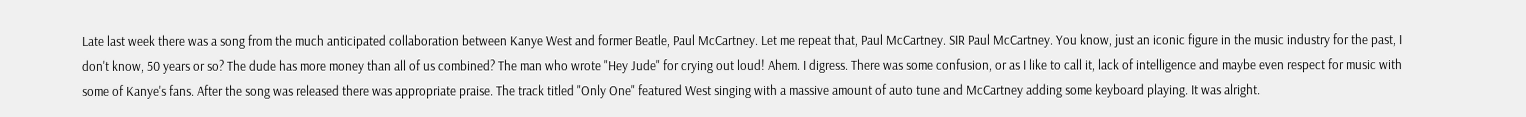Late last week there was a song from the much anticipated collaboration between Kanye West and former Beatle, Paul McCartney. Let me repeat that, Paul McCartney. SIR Paul McCartney. You know, just an iconic figure in the music industry for the past, I don't know, 50 years or so? The dude has more money than all of us combined? The man who wrote "Hey Jude" for crying out loud! Ahem. I digress. There was some confusion, or as I like to call it, lack of intelligence and maybe even respect for music with some of Kanye's fans. After the song was released there was appropriate praise. The track titled "Only One" featured West singing with a massive amount of auto tune and McCartney adding some keyboard playing. It was alright.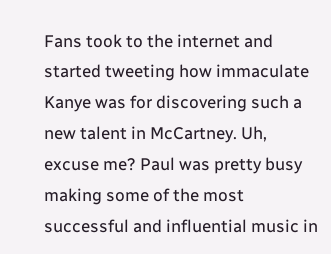Fans took to the internet and started tweeting how immaculate Kanye was for discovering such a new talent in McCartney. Uh, excuse me? Paul was pretty busy making some of the most successful and influential music in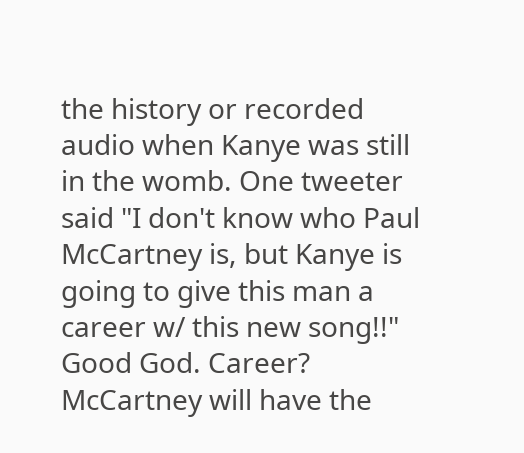the history or recorded audio when Kanye was still in the womb. One tweeter said "I don't know who Paul McCartney is, but Kanye is going to give this man a career w/ this new song!!" Good God. Career? McCartney will have the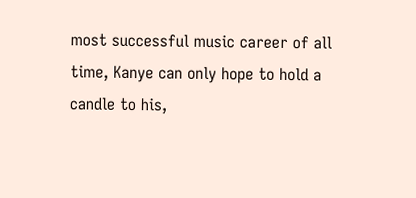most successful music career of all time, Kanye can only hope to hold a candle to his,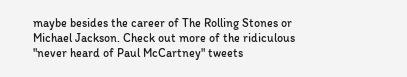maybe besides the career of The Rolling Stones or Michael Jackson. Check out more of the ridiculous "never heard of Paul McCartney" tweets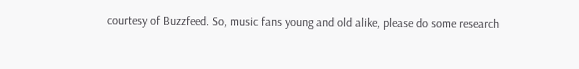courtesy of Buzzfeed. So, music fans young and old alike, please do some research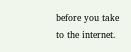before you take to the internet.